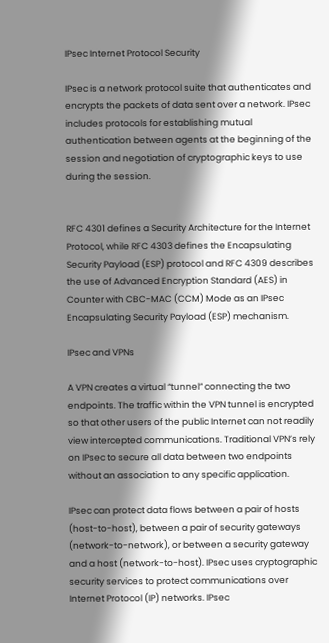IPsec Internet Protocol Security

IPsec is a network protocol suite that authenticates and encrypts the packets of data sent over a network. IPsec includes protocols for establishing mutual authentication between agents at the beginning of the session and negotiation of cryptographic keys to use during the session.


RFC 4301 defines a Security Architecture for the Internet Protocol, while RFC 4303 defines the Encapsulating Security Payload (ESP) protocol and RFC 4309 describes the use of Advanced Encryption Standard (AES) in Counter with CBC-MAC (CCM) Mode as an IPsec Encapsulating Security Payload (ESP) mechanism.

IPsec and VPNs

A VPN creates a virtual “tunnel” connecting the two endpoints. The traffic within the VPN tunnel is encrypted so that other users of the public Internet can not readily view intercepted communications. Traditional VPN’s rely on IPsec to secure all data between two endpoints without an association to any specific application.

IPsec can protect data flows between a pair of hosts (host-to-host), between a pair of security gateways (network-to-network), or between a security gateway and a host (network-to-host). IPsec uses cryptographic security services to protect communications over Internet Protocol (IP) networks. IPsec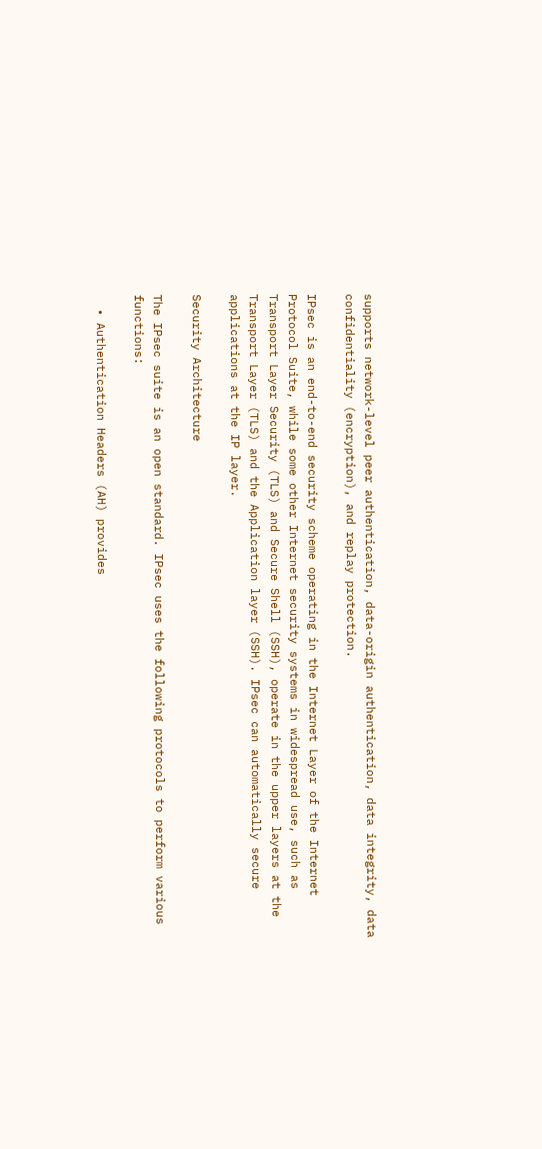supports network-level peer authentication, data-origin authentication, data integrity, data confidentiality (encryption), and replay protection.

IPsec is an end-to-end security scheme operating in the Internet Layer of the Internet Protocol Suite, while some other Internet security systems in widespread use, such as Transport Layer Security (TLS) and Secure Shell (SSH), operate in the upper layers at the Transport Layer (TLS) and the Application layer (SSH). IPsec can automatically secure applications at the IP layer.

Security Architecture

The IPsec suite is an open standard. IPsec uses the following protocols to perform various functions:

  • Authentication Headers (AH) provides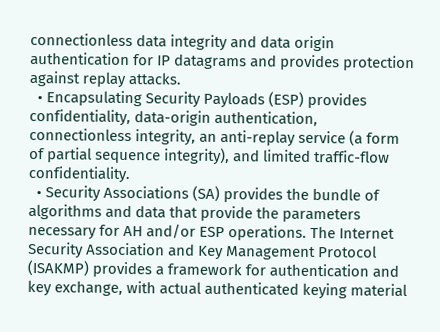connectionless data integrity and data origin authentication for IP datagrams and provides protection against replay attacks.
  • Encapsulating Security Payloads (ESP) provides confidentiality, data-origin authentication, connectionless integrity, an anti-replay service (a form of partial sequence integrity), and limited traffic-flow confidentiality.
  • Security Associations (SA) provides the bundle of algorithms and data that provide the parameters necessary for AH and/or ESP operations. The Internet Security Association and Key Management Protocol (ISAKMP) provides a framework for authentication and key exchange, with actual authenticated keying material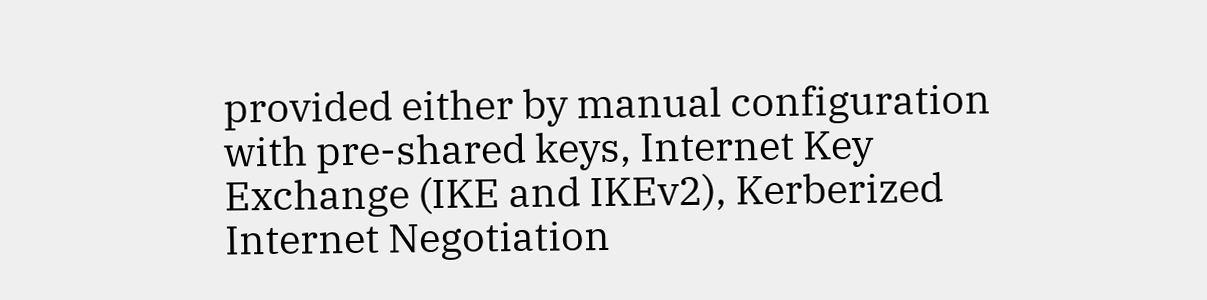provided either by manual configuration with pre-shared keys, Internet Key Exchange (IKE and IKEv2), Kerberized Internet Negotiation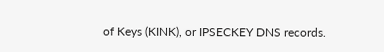of Keys (KINK), or IPSECKEY DNS records.